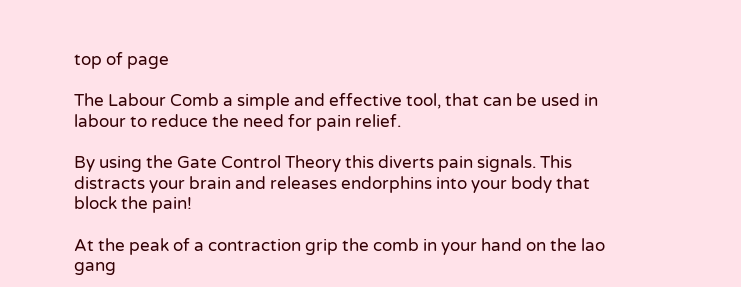top of page

The Labour Comb a simple and effective tool, that can be used in labour to reduce the need for pain relief.

By using the Gate Control Theory this diverts pain signals. This distracts your brain and releases endorphins into your body that block the pain!

At the peak of a contraction grip the comb in your hand on the lao gang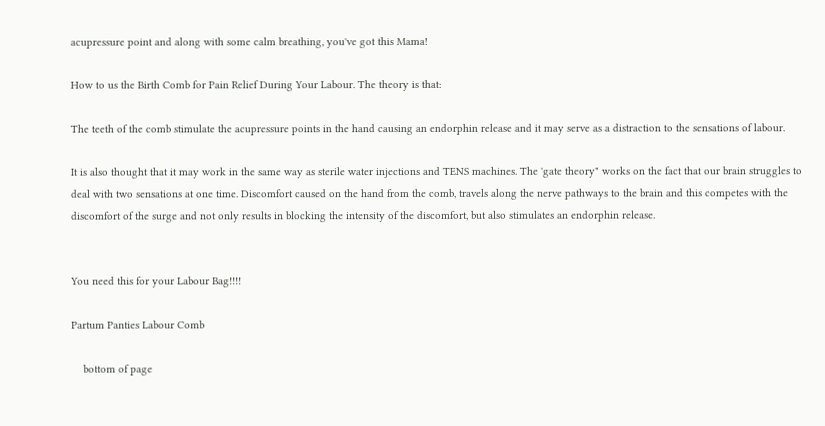acupressure point and along with some calm breathing, you've got this Mama!

How to us the Birth Comb for Pain Relief During Your Labour. The theory is that:

The teeth of the comb stimulate the acupressure points in the hand causing an endorphin release and it may serve as a distraction to the sensations of labour.

It is also thought that it may work in the same way as sterile water injections and TENS machines. The 'gate theory" works on the fact that our brain struggles to deal with two sensations at one time. Discomfort caused on the hand from the comb, travels along the nerve pathways to the brain and this competes with the discomfort of the surge and not only results in blocking the intensity of the discomfort, but also stimulates an endorphin release.


You need this for your Labour Bag!!!!

Partum Panties Labour Comb

    bottom of page